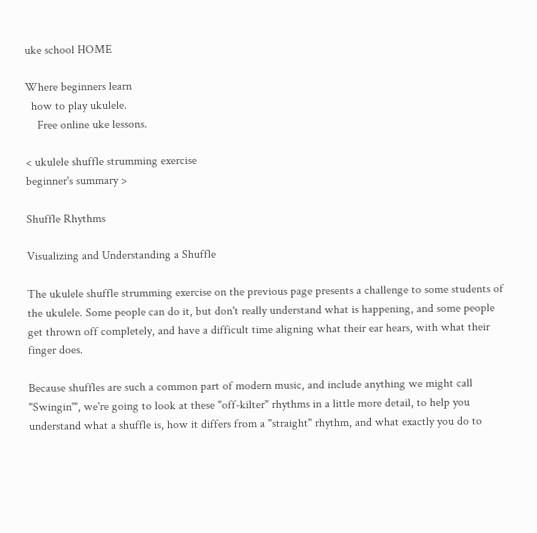uke school HOME

Where beginners learn
  how to play ukulele.
    Free online uke lessons.

< ukulele shuffle strumming exercise
beginner's summary >

Shuffle Rhythms

Visualizing and Understanding a Shuffle

The ukulele shuffle strumming exercise on the previous page presents a challenge to some students of the ukulele. Some people can do it, but don't really understand what is happening, and some people get thrown off completely, and have a difficult time aligning what their ear hears, with what their finger does.

Because shuffles are such a common part of modern music, and include anything we might call "Swingin'", we're going to look at these "off-kilter" rhythms in a little more detail, to help you understand what a shuffle is, how it differs from a "straight" rhythm, and what exactly you do to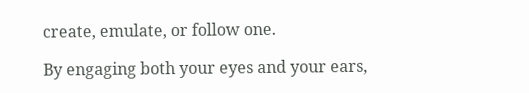create, emulate, or follow one.

By engaging both your eyes and your ears,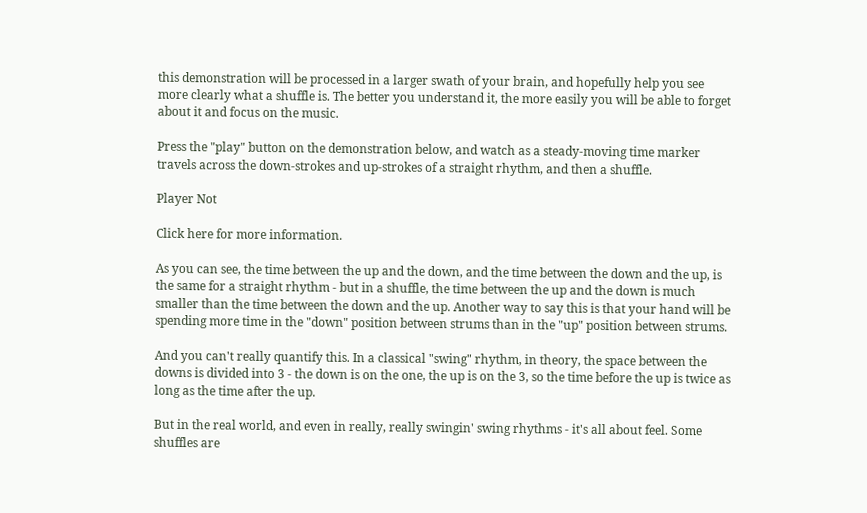this demonstration will be processed in a larger swath of your brain, and hopefully help you see more clearly what a shuffle is. The better you understand it, the more easily you will be able to forget about it and focus on the music.

Press the "play" button on the demonstration below, and watch as a steady-moving time marker travels across the down-strokes and up-strokes of a straight rhythm, and then a shuffle.

Player Not

Click here for more information.

As you can see, the time between the up and the down, and the time between the down and the up, is the same for a straight rhythm - but in a shuffle, the time between the up and the down is much smaller than the time between the down and the up. Another way to say this is that your hand will be spending more time in the "down" position between strums than in the "up" position between strums.

And you can't really quantify this. In a classical "swing" rhythm, in theory, the space between the downs is divided into 3 - the down is on the one, the up is on the 3, so the time before the up is twice as long as the time after the up.

But in the real world, and even in really, really swingin' swing rhythms - it's all about feel. Some shuffles are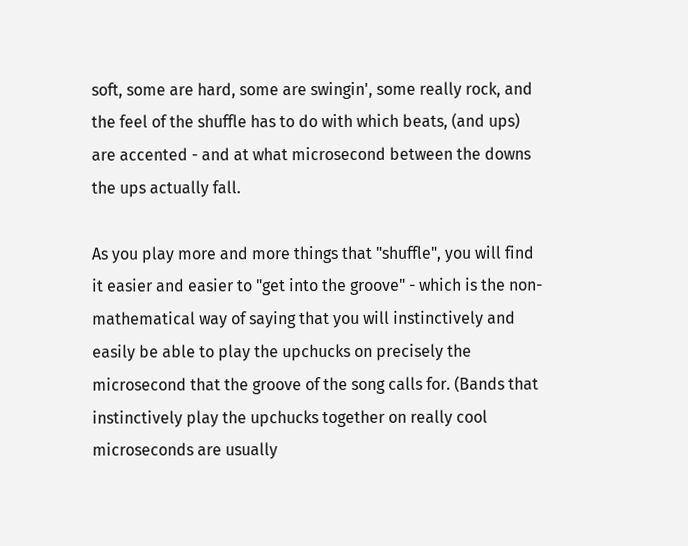soft, some are hard, some are swingin', some really rock, and the feel of the shuffle has to do with which beats, (and ups) are accented - and at what microsecond between the downs the ups actually fall.

As you play more and more things that "shuffle", you will find it easier and easier to "get into the groove" - which is the non-mathematical way of saying that you will instinctively and easily be able to play the upchucks on precisely the microsecond that the groove of the song calls for. (Bands that instinctively play the upchucks together on really cool microseconds are usually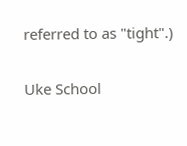referred to as "tight".)


Uke School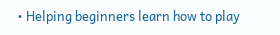• Helping beginners learn how to play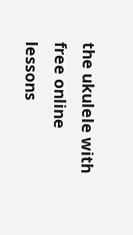the ukulele with free online lessons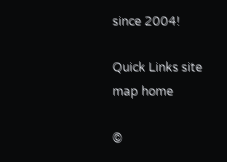since 2004!

Quick Links site map home

©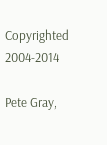Copyrighted 2004-2014

Pete Gray,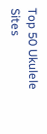Top 50 Ukulele Sites